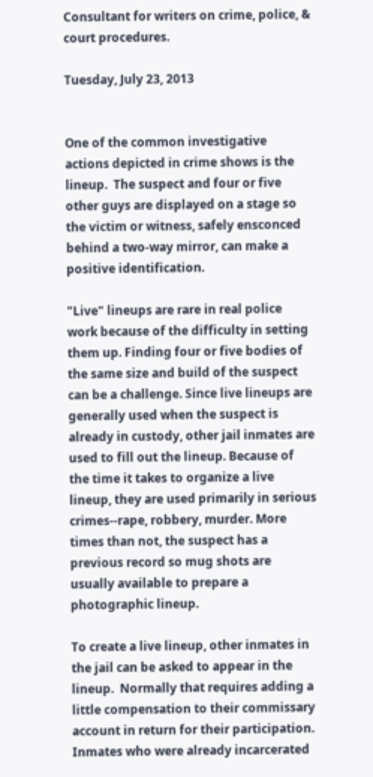Consultant for writers on crime, police, & court procedures.

Tuesday, July 23, 2013


One of the common investigative actions depicted in crime shows is the lineup.  The suspect and four or five other guys are displayed on a stage so the victim or witness, safely ensconced behind a two-way mirror, can make a positive identification.

"Live" lineups are rare in real police work because of the difficulty in setting them up. Finding four or five bodies of the same size and build of the suspect can be a challenge. Since live lineups are generally used when the suspect is already in custody, other jail inmates are used to fill out the lineup. Because of the time it takes to organize a live lineup, they are used primarily in serious crimes--rape, robbery, murder. More times than not, the suspect has a previous record so mug shots are usually available to prepare a photographic lineup.

To create a live lineup, other inmates in the jail can be asked to appear in the lineup.  Normally that requires adding a little compensation to their commissary account in return for their participation.  Inmates who were already incarcerated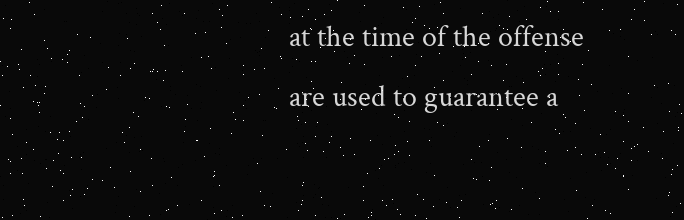at the time of the offense are used to guarantee a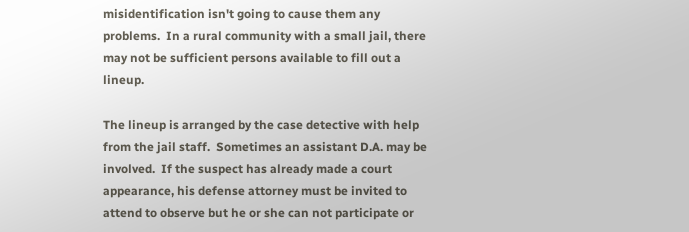misidentification isn't going to cause them any problems.  In a rural community with a small jail, there may not be sufficient persons available to fill out a lineup.

The lineup is arranged by the case detective with help from the jail staff.  Sometimes an assistant D.A. may be involved.  If the suspect has already made a court appearance, his defense attorney must be invited to attend to observe but he or she can not participate or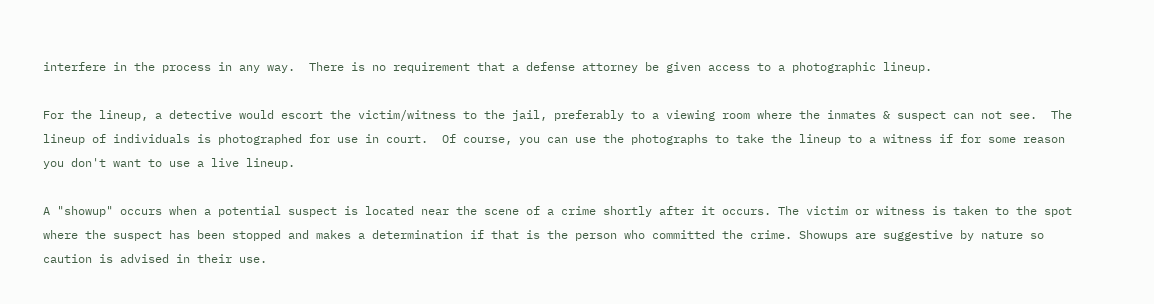interfere in the process in any way.  There is no requirement that a defense attorney be given access to a photographic lineup.

For the lineup, a detective would escort the victim/witness to the jail, preferably to a viewing room where the inmates & suspect can not see.  The lineup of individuals is photographed for use in court.  Of course, you can use the photographs to take the lineup to a witness if for some reason you don't want to use a live lineup.

A "showup" occurs when a potential suspect is located near the scene of a crime shortly after it occurs. The victim or witness is taken to the spot where the suspect has been stopped and makes a determination if that is the person who committed the crime. Showups are suggestive by nature so caution is advised in their use.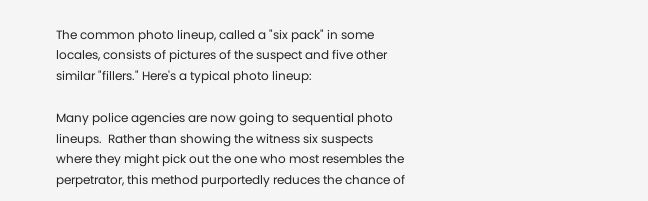The common photo lineup, called a "six pack" in some locales, consists of pictures of the suspect and five other similar "fillers." Here's a typical photo lineup:

Many police agencies are now going to sequential photo lineups.  Rather than showing the witness six suspects where they might pick out the one who most resembles the perpetrator, this method purportedly reduces the chance of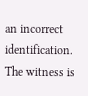an incorrect identification. The witness is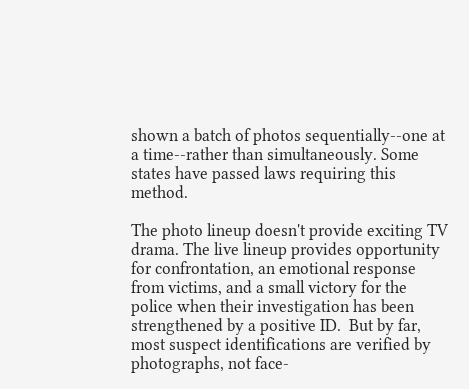shown a batch of photos sequentially--one at a time--rather than simultaneously. Some states have passed laws requiring this method.

The photo lineup doesn't provide exciting TV drama. The live lineup provides opportunity for confrontation, an emotional response from victims, and a small victory for the police when their investigation has been strengthened by a positive ID.  But by far, most suspect identifications are verified by photographs, not face-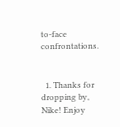to-face confrontations.


  1. Thanks for dropping by, Nike! Enjoy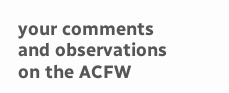your comments and observations on the ACFW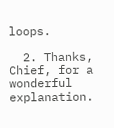loops.

  2. Thanks, Chief, for a wonderful explanation.